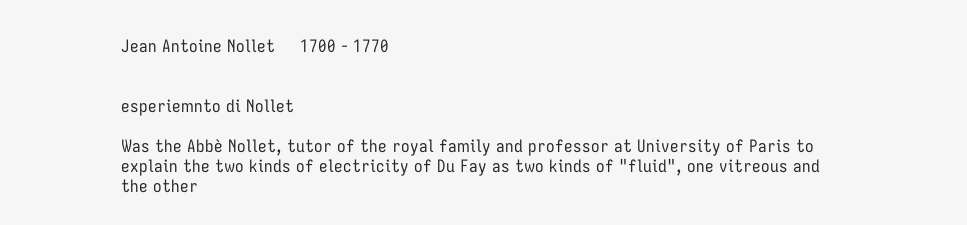Jean Antoine Nollet     1700 - 1770


esperiemnto di Nollet

Was the Abbè Nollet, tutor of the royal family and professor at University of Paris to explain the two kinds of electricity of Du Fay as two kinds of "fluid", one vitreous and the other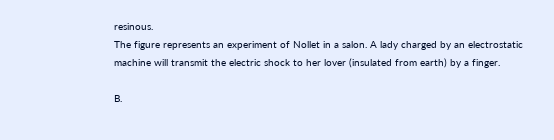resinous.
The figure represents an experiment of Nollet in a salon. A lady charged by an electrostatic machine will transmit the electric shock to her lover (insulated from earth) by a finger.

B.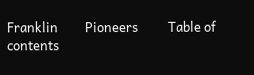Franklin         Pioneers          Table of contents